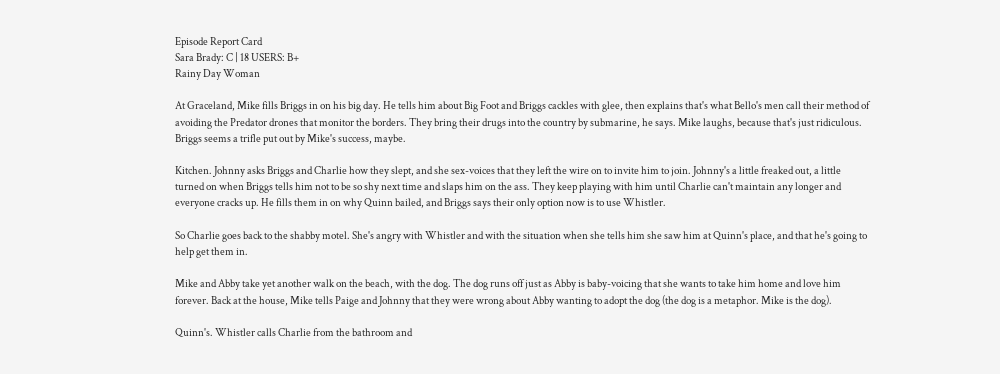Episode Report Card
Sara Brady: C | 18 USERS: B+
Rainy Day Woman

At Graceland, Mike fills Briggs in on his big day. He tells him about Big Foot and Briggs cackles with glee, then explains that's what Bello's men call their method of avoiding the Predator drones that monitor the borders. They bring their drugs into the country by submarine, he says. Mike laughs, because that's just ridiculous. Briggs seems a trifle put out by Mike's success, maybe.

Kitchen. Johnny asks Briggs and Charlie how they slept, and she sex-voices that they left the wire on to invite him to join. Johnny's a little freaked out, a little turned on when Briggs tells him not to be so shy next time and slaps him on the ass. They keep playing with him until Charlie can't maintain any longer and everyone cracks up. He fills them in on why Quinn bailed, and Briggs says their only option now is to use Whistler.

So Charlie goes back to the shabby motel. She's angry with Whistler and with the situation when she tells him she saw him at Quinn's place, and that he's going to help get them in.

Mike and Abby take yet another walk on the beach, with the dog. The dog runs off just as Abby is baby-voicing that she wants to take him home and love him forever. Back at the house, Mike tells Paige and Johnny that they were wrong about Abby wanting to adopt the dog (the dog is a metaphor. Mike is the dog).

Quinn's. Whistler calls Charlie from the bathroom and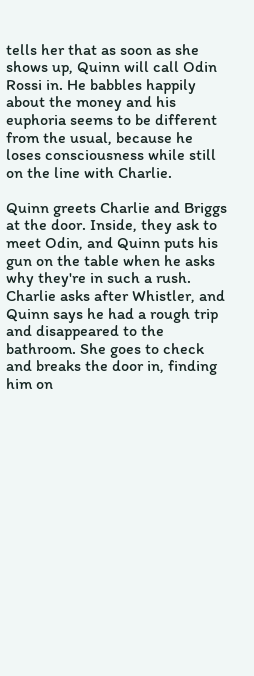tells her that as soon as she shows up, Quinn will call Odin Rossi in. He babbles happily about the money and his euphoria seems to be different from the usual, because he loses consciousness while still on the line with Charlie.

Quinn greets Charlie and Briggs at the door. Inside, they ask to meet Odin, and Quinn puts his gun on the table when he asks why they're in such a rush. Charlie asks after Whistler, and Quinn says he had a rough trip and disappeared to the bathroom. She goes to check and breaks the door in, finding him on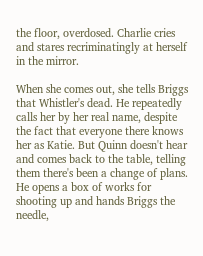the floor, overdosed. Charlie cries and stares recriminatingly at herself in the mirror.

When she comes out, she tells Briggs that Whistler's dead. He repeatedly calls her by her real name, despite the fact that everyone there knows her as Katie. But Quinn doesn't hear and comes back to the table, telling them there's been a change of plans. He opens a box of works for shooting up and hands Briggs the needle,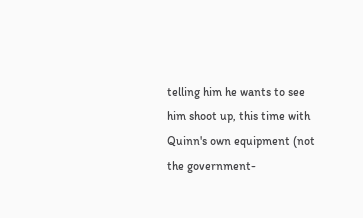telling him he wants to see him shoot up, this time with Quinn's own equipment (not the government-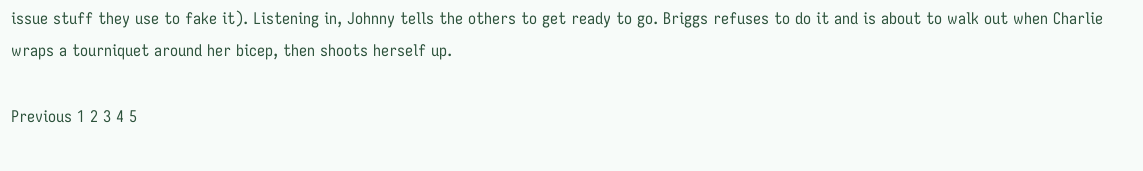issue stuff they use to fake it). Listening in, Johnny tells the others to get ready to go. Briggs refuses to do it and is about to walk out when Charlie wraps a tourniquet around her bicep, then shoots herself up.

Previous 1 2 3 4 5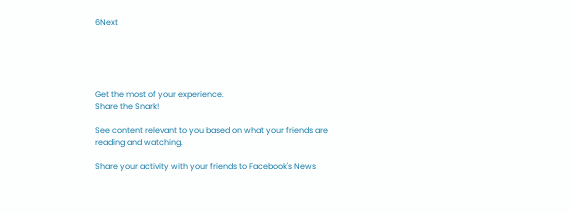6Next





Get the most of your experience.
Share the Snark!

See content relevant to you based on what your friends are reading and watching.

Share your activity with your friends to Facebook's News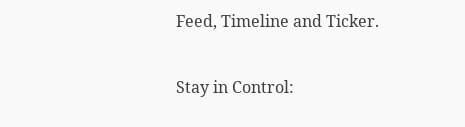Feed, Timeline and Ticker.

Stay in Control: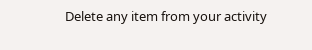Delete any item from your activity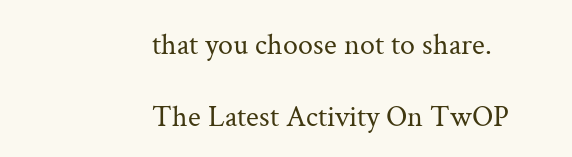that you choose not to share.

The Latest Activity On TwOP